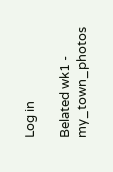Log in

Belated wk1 - my_town_photos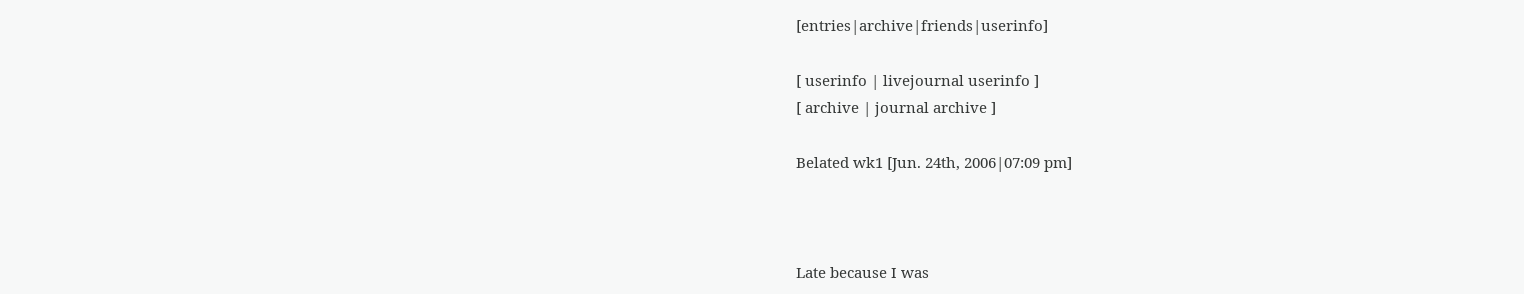[entries|archive|friends|userinfo]

[ userinfo | livejournal userinfo ]
[ archive | journal archive ]

Belated wk1 [Jun. 24th, 2006|07:09 pm]



Late because I was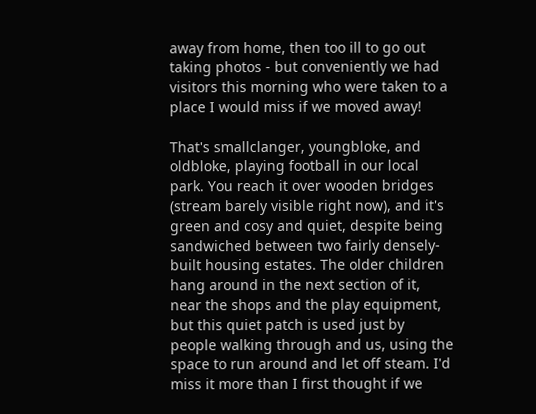away from home, then too ill to go out taking photos - but conveniently we had visitors this morning who were taken to a place I would miss if we moved away!

That's smallclanger, youngbloke, and oldbloke, playing football in our local park. You reach it over wooden bridges (stream barely visible right now), and it's green and cosy and quiet, despite being sandwiched between two fairly densely-built housing estates. The older children hang around in the next section of it, near the shops and the play equipment, but this quiet patch is used just by people walking through and us, using the space to run around and let off steam. I'd miss it more than I first thought if we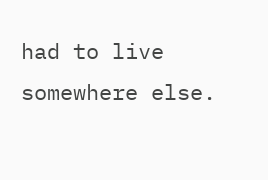had to live somewhere else.